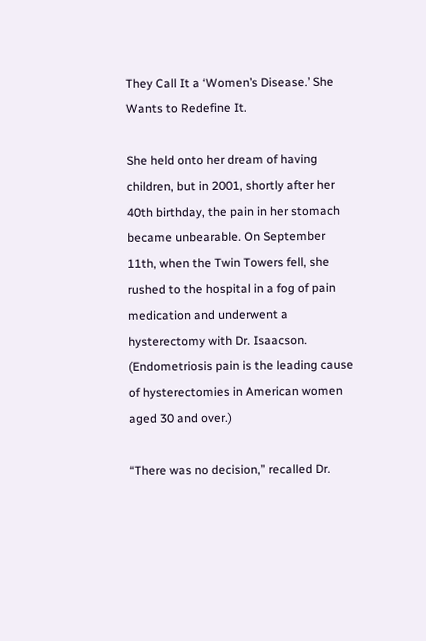They Call It a ‘Women’s Disease.’ She Wants to Redefine It.

She held onto her dream of having children, but in 2001, shortly after her 40th birthday, the pain in her stomach became unbearable. On September 11th, when the Twin Towers fell, she rushed to the hospital in a fog of pain medication and underwent a hysterectomy with Dr. Isaacson. (Endometriosis pain is the leading cause of hysterectomies in American women aged 30 and over.)

“There was no decision,” recalled Dr.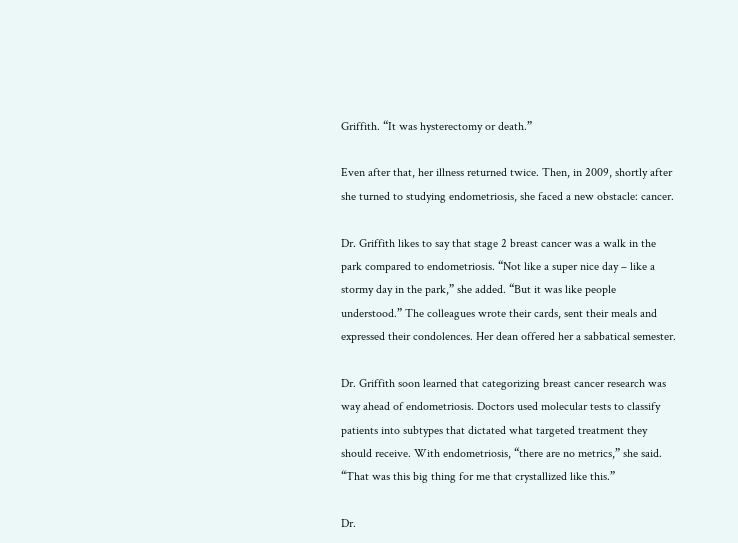Griffith. “It was hysterectomy or death.”

Even after that, her illness returned twice. Then, in 2009, shortly after she turned to studying endometriosis, she faced a new obstacle: cancer.

Dr. Griffith likes to say that stage 2 breast cancer was a walk in the park compared to endometriosis. “Not like a super nice day – like a stormy day in the park,” she added. “But it was like people understood.” The colleagues wrote their cards, sent their meals and expressed their condolences. Her dean offered her a sabbatical semester.

Dr. Griffith soon learned that categorizing breast cancer research was way ahead of endometriosis. Doctors used molecular tests to classify patients into subtypes that dictated what targeted treatment they should receive. With endometriosis, “there are no metrics,” she said. “That was this big thing for me that crystallized like this.”

Dr.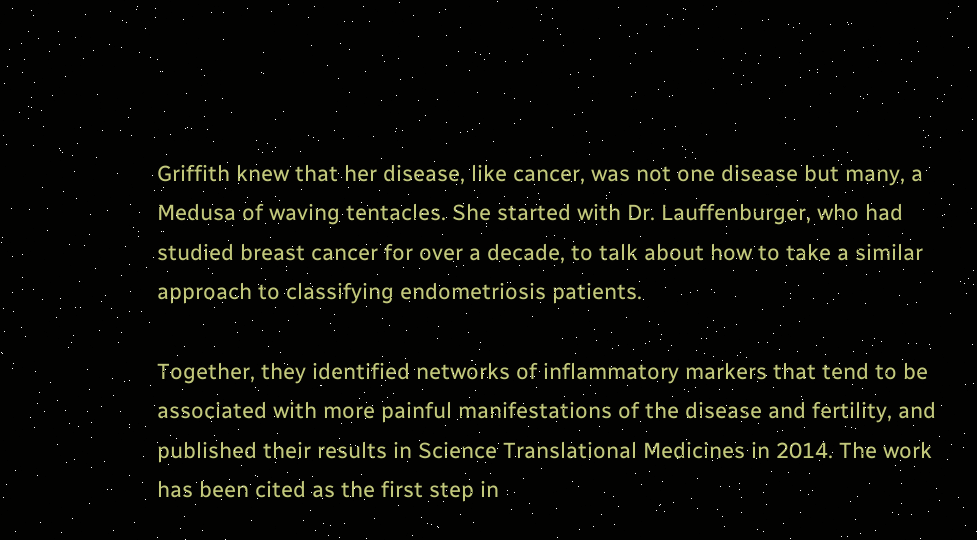Griffith knew that her disease, like cancer, was not one disease but many, a Medusa of waving tentacles. She started with Dr. Lauffenburger, who had studied breast cancer for over a decade, to talk about how to take a similar approach to classifying endometriosis patients.

Together, they identified networks of inflammatory markers that tend to be associated with more painful manifestations of the disease and fertility, and published their results in Science Translational Medicines in 2014. The work has been cited as the first step in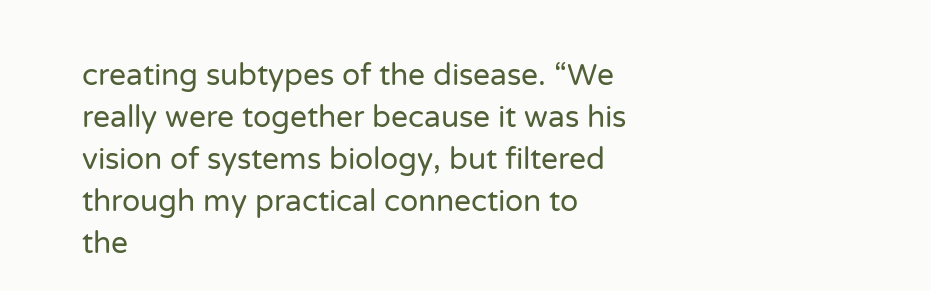creating subtypes of the disease. “We really were together because it was his vision of systems biology, but filtered through my practical connection to the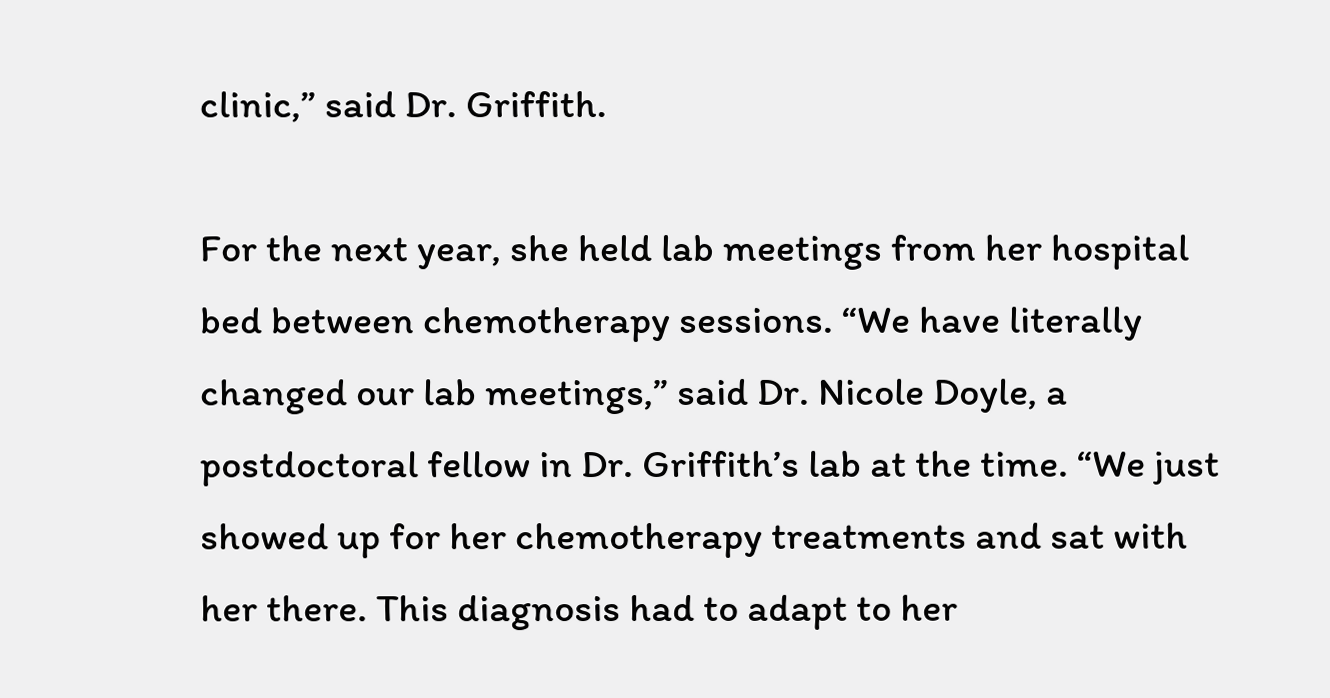clinic,” said Dr. Griffith.

For the next year, she held lab meetings from her hospital bed between chemotherapy sessions. “We have literally changed our lab meetings,” said Dr. Nicole Doyle, a postdoctoral fellow in Dr. Griffith’s lab at the time. “We just showed up for her chemotherapy treatments and sat with her there. This diagnosis had to adapt to her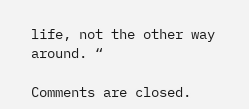life, not the other way around. “

Comments are closed.